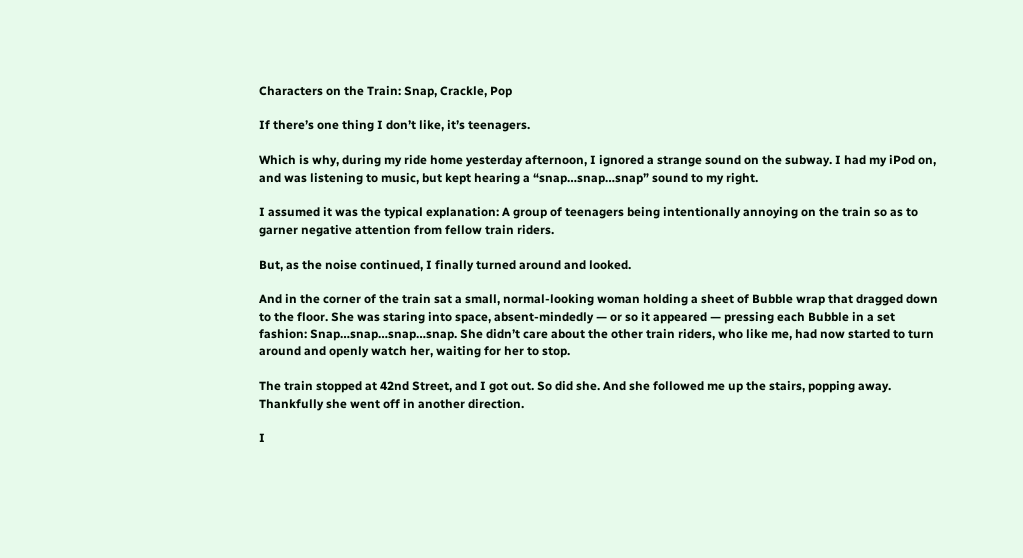Characters on the Train: Snap, Crackle, Pop

If there’s one thing I don’t like, it’s teenagers.

Which is why, during my ride home yesterday afternoon, I ignored a strange sound on the subway. I had my iPod on, and was listening to music, but kept hearing a “snap…snap…snap” sound to my right.

I assumed it was the typical explanation: A group of teenagers being intentionally annoying on the train so as to garner negative attention from fellow train riders.

But, as the noise continued, I finally turned around and looked.

And in the corner of the train sat a small, normal-looking woman holding a sheet of Bubble wrap that dragged down to the floor. She was staring into space, absent-mindedly — or so it appeared — pressing each Bubble in a set fashion: Snap…snap…snap…snap. She didn’t care about the other train riders, who like me, had now started to turn around and openly watch her, waiting for her to stop.

The train stopped at 42nd Street, and I got out. So did she. And she followed me up the stairs, popping away. Thankfully she went off in another direction.

I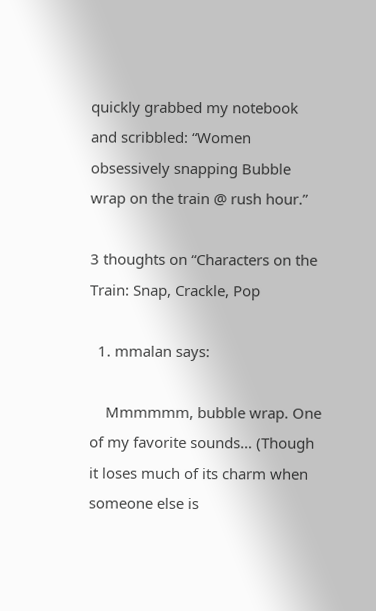quickly grabbed my notebook and scribbled: “Women obsessively snapping Bubble wrap on the train @ rush hour.”

3 thoughts on “Characters on the Train: Snap, Crackle, Pop

  1. mmalan says:

    Mmmmmm, bubble wrap. One of my favorite sounds… (Though it loses much of its charm when someone else is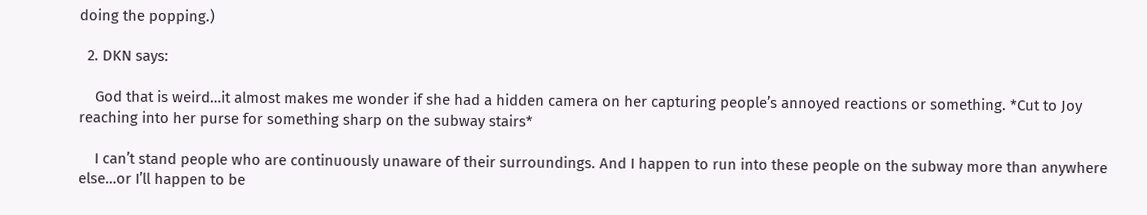doing the popping.)

  2. DKN says:

    God that is weird…it almost makes me wonder if she had a hidden camera on her capturing people’s annoyed reactions or something. *Cut to Joy reaching into her purse for something sharp on the subway stairs*

    I can’t stand people who are continuously unaware of their surroundings. And I happen to run into these people on the subway more than anywhere else…or I’ll happen to be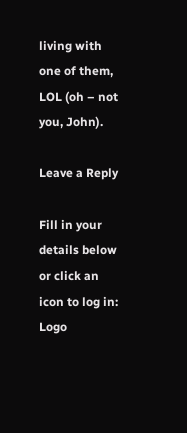living with one of them, LOL (oh – not you, John).

Leave a Reply

Fill in your details below or click an icon to log in: Logo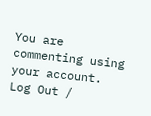You are commenting using your account. Log Out /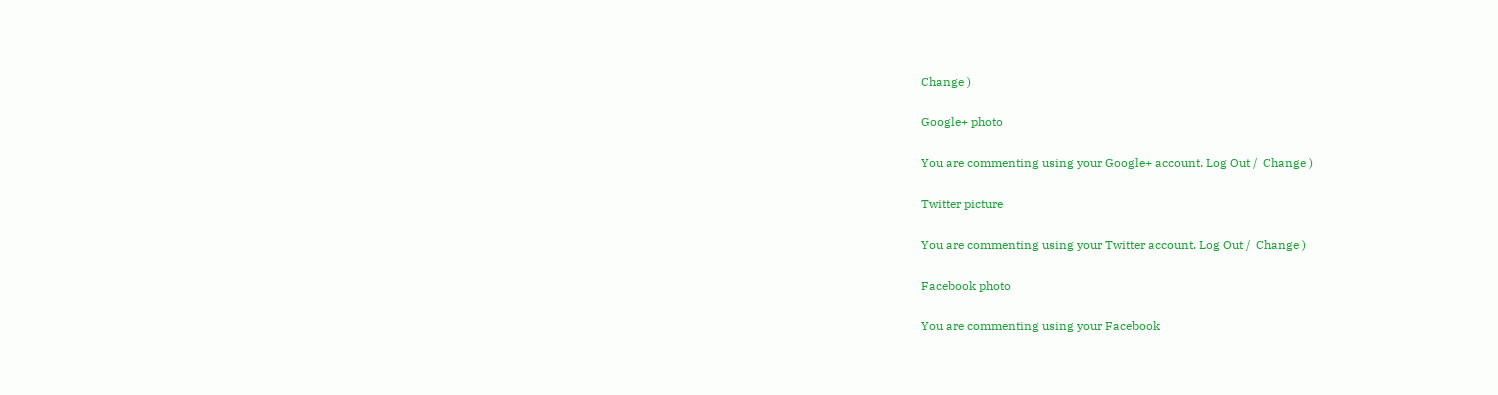Change )

Google+ photo

You are commenting using your Google+ account. Log Out /  Change )

Twitter picture

You are commenting using your Twitter account. Log Out /  Change )

Facebook photo

You are commenting using your Facebook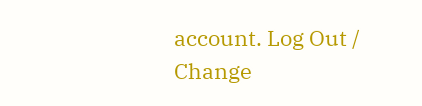account. Log Out /  Change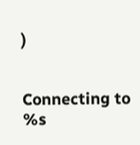)


Connecting to %s